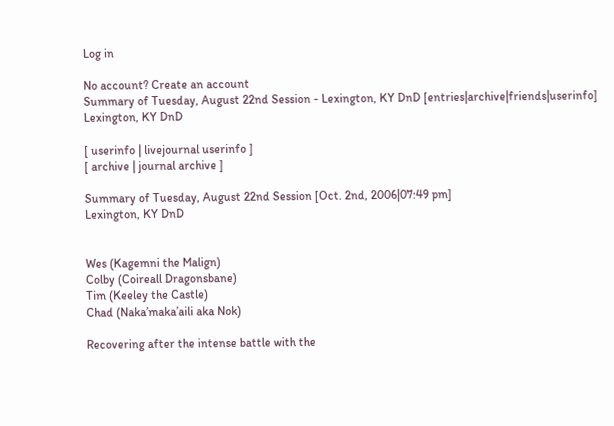Log in

No account? Create an account
Summary of Tuesday, August 22nd Session - Lexington, KY DnD [entries|archive|friends|userinfo]
Lexington, KY DnD

[ userinfo | livejournal userinfo ]
[ archive | journal archive ]

Summary of Tuesday, August 22nd Session [Oct. 2nd, 2006|07:49 pm]
Lexington, KY DnD


Wes (Kagemni the Malign)
Colby (Coireall Dragonsbane)
Tim (Keeley the Castle)
Chad (Naka’maka’aili aka Nok)

Recovering after the intense battle with the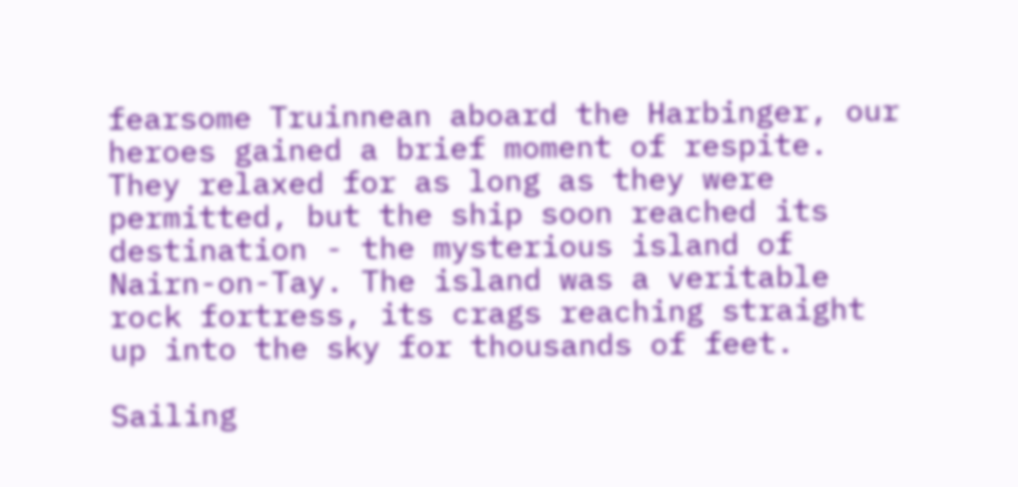fearsome Truinnean aboard the Harbinger, our heroes gained a brief moment of respite. They relaxed for as long as they were permitted, but the ship soon reached its destination - the mysterious island of Nairn-on-Tay. The island was a veritable rock fortress, its crags reaching straight up into the sky for thousands of feet.

Sailing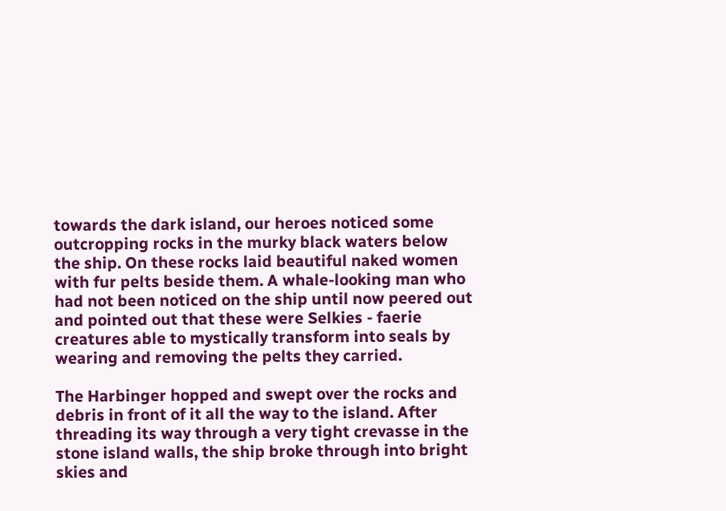towards the dark island, our heroes noticed some outcropping rocks in the murky black waters below the ship. On these rocks laid beautiful naked women with fur pelts beside them. A whale-looking man who had not been noticed on the ship until now peered out and pointed out that these were Selkies - faerie creatures able to mystically transform into seals by wearing and removing the pelts they carried.

The Harbinger hopped and swept over the rocks and debris in front of it all the way to the island. After threading its way through a very tight crevasse in the stone island walls, the ship broke through into bright skies and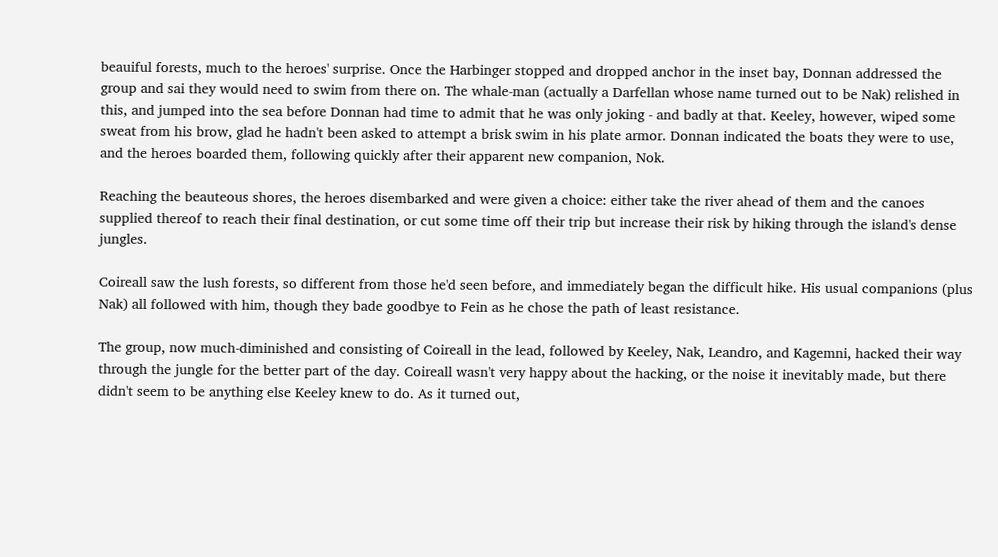beauiful forests, much to the heroes' surprise. Once the Harbinger stopped and dropped anchor in the inset bay, Donnan addressed the group and sai they would need to swim from there on. The whale-man (actually a Darfellan whose name turned out to be Nak) relished in this, and jumped into the sea before Donnan had time to admit that he was only joking - and badly at that. Keeley, however, wiped some sweat from his brow, glad he hadn't been asked to attempt a brisk swim in his plate armor. Donnan indicated the boats they were to use, and the heroes boarded them, following quickly after their apparent new companion, Nok.

Reaching the beauteous shores, the heroes disembarked and were given a choice: either take the river ahead of them and the canoes supplied thereof to reach their final destination, or cut some time off their trip but increase their risk by hiking through the island's dense jungles.

Coireall saw the lush forests, so different from those he'd seen before, and immediately began the difficult hike. His usual companions (plus Nak) all followed with him, though they bade goodbye to Fein as he chose the path of least resistance.

The group, now much-diminished and consisting of Coireall in the lead, followed by Keeley, Nak, Leandro, and Kagemni, hacked their way through the jungle for the better part of the day. Coireall wasn't very happy about the hacking, or the noise it inevitably made, but there didn't seem to be anything else Keeley knew to do. As it turned out,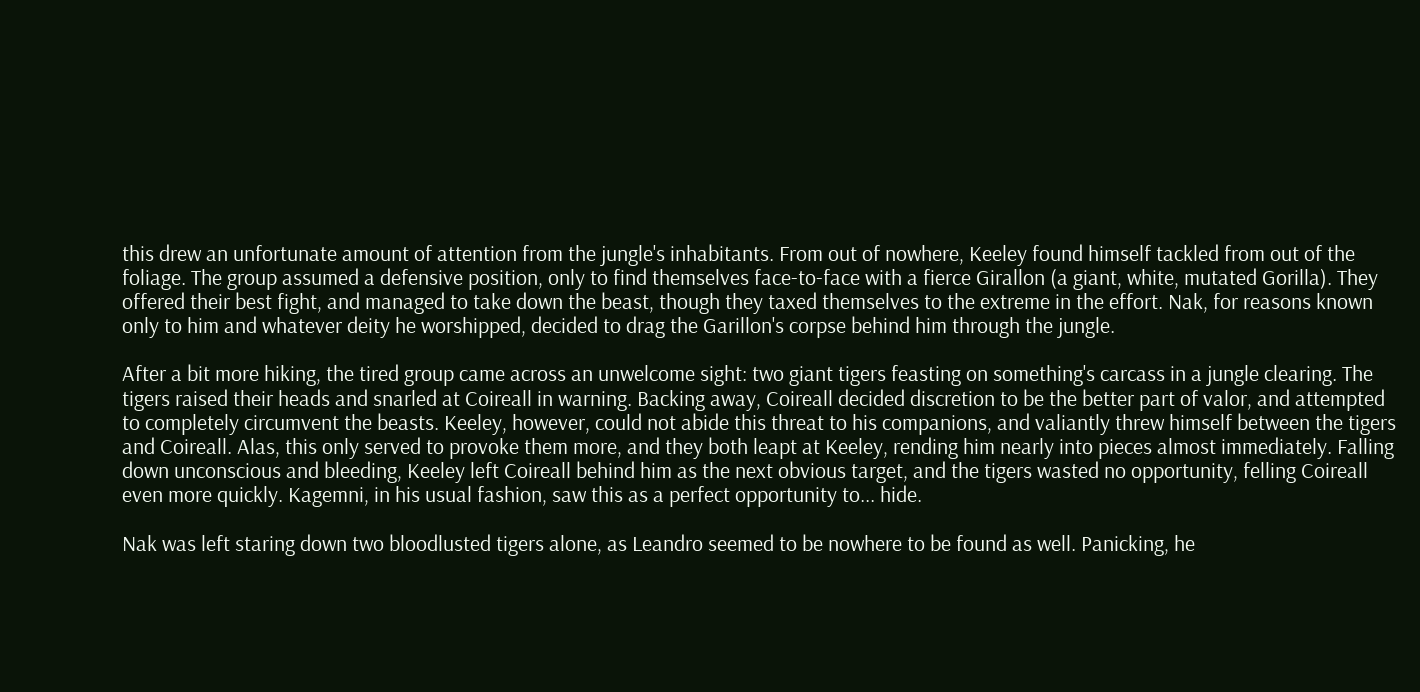this drew an unfortunate amount of attention from the jungle's inhabitants. From out of nowhere, Keeley found himself tackled from out of the foliage. The group assumed a defensive position, only to find themselves face-to-face with a fierce Girallon (a giant, white, mutated Gorilla). They offered their best fight, and managed to take down the beast, though they taxed themselves to the extreme in the effort. Nak, for reasons known only to him and whatever deity he worshipped, decided to drag the Garillon's corpse behind him through the jungle.

After a bit more hiking, the tired group came across an unwelcome sight: two giant tigers feasting on something's carcass in a jungle clearing. The tigers raised their heads and snarled at Coireall in warning. Backing away, Coireall decided discretion to be the better part of valor, and attempted to completely circumvent the beasts. Keeley, however, could not abide this threat to his companions, and valiantly threw himself between the tigers and Coireall. Alas, this only served to provoke them more, and they both leapt at Keeley, rending him nearly into pieces almost immediately. Falling down unconscious and bleeding, Keeley left Coireall behind him as the next obvious target, and the tigers wasted no opportunity, felling Coireall even more quickly. Kagemni, in his usual fashion, saw this as a perfect opportunity to... hide.

Nak was left staring down two bloodlusted tigers alone, as Leandro seemed to be nowhere to be found as well. Panicking, he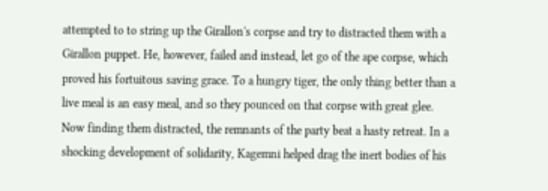attempted to to string up the Girallon's corpse and try to distracted them with a Girallon puppet. He, however, failed and instead, let go of the ape corpse, which proved his fortuitous saving grace. To a hungry tiger, the only thing better than a live meal is an easy meal, and so they pounced on that corpse with great glee. Now finding them distracted, the remnants of the party beat a hasty retreat. In a shocking development of solidarity, Kagemni helped drag the inert bodies of his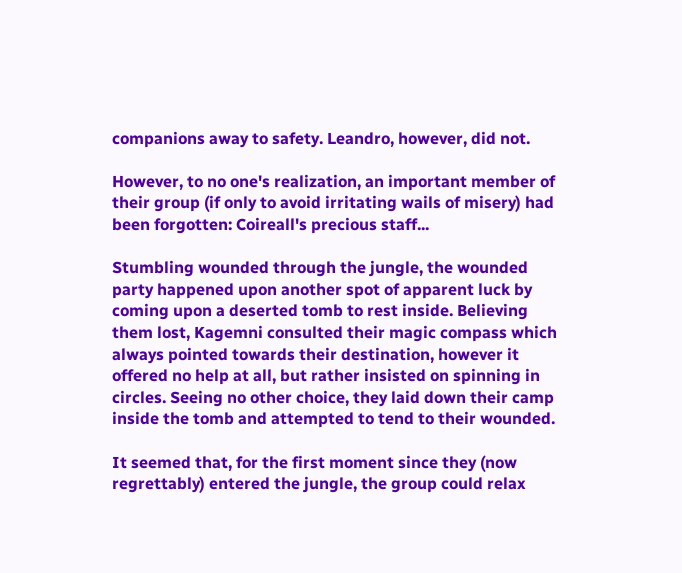companions away to safety. Leandro, however, did not.

However, to no one's realization, an important member of their group (if only to avoid irritating wails of misery) had been forgotten: Coireall's precious staff...

Stumbling wounded through the jungle, the wounded party happened upon another spot of apparent luck by coming upon a deserted tomb to rest inside. Believing them lost, Kagemni consulted their magic compass which always pointed towards their destination, however it offered no help at all, but rather insisted on spinning in circles. Seeing no other choice, they laid down their camp inside the tomb and attempted to tend to their wounded.

It seemed that, for the first moment since they (now regrettably) entered the jungle, the group could relax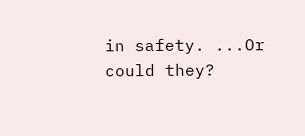in safety. ...Or could they?